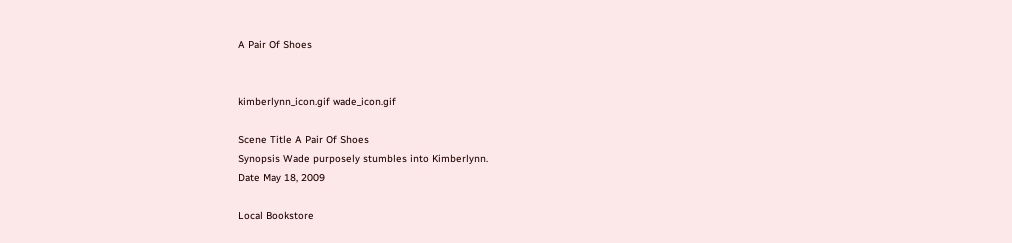A Pair Of Shoes


kimberlynn_icon.gif wade_icon.gif

Scene Title A Pair Of Shoes
Synopsis Wade purposely stumbles into Kimberlynn.
Date May 18, 2009

Local Bookstore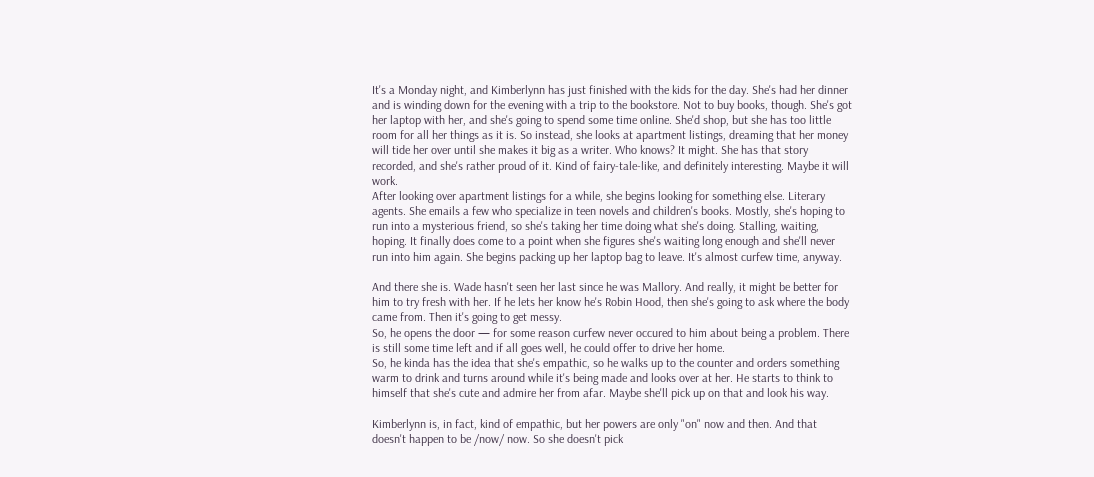It's a Monday night, and Kimberlynn has just finished with the kids for the day. She's had her dinner and is winding down for the evening with a trip to the bookstore. Not to buy books, though. She's got her laptop with her, and she's going to spend some time online. She'd shop, but she has too little room for all her things as it is. So instead, she looks at apartment listings, dreaming that her money will tide her over until she makes it big as a writer. Who knows? It might. She has that story recorded, and she's rather proud of it. Kind of fairy-tale-like, and definitely interesting. Maybe it will work.
After looking over apartment listings for a while, she begins looking for something else. Literary agents. She emails a few who specialize in teen novels and children's books. Mostly, she's hoping to run into a mysterious friend, so she's taking her time doing what she's doing. Stalling, waiting, hoping. It finally does come to a point when she figures she's waiting long enough and she'll never run into him again. She begins packing up her laptop bag to leave. It's almost curfew time, anyway.

And there she is. Wade hasn't seen her last since he was Mallory. And really, it might be better for him to try fresh with her. If he lets her know he's Robin Hood, then she's going to ask where the body came from. Then it's going to get messy.
So, he opens the door — for some reason curfew never occured to him about being a problem. There is still some time left and if all goes well, he could offer to drive her home.
So, he kinda has the idea that she's empathic, so he walks up to the counter and orders something warm to drink and turns around while it's being made and looks over at her. He starts to think to himself that she's cute and admire her from afar. Maybe she'll pick up on that and look his way.

Kimberlynn is, in fact, kind of empathic, but her powers are only "on" now and then. And that doesn't happen to be /now/ now. So she doesn't pick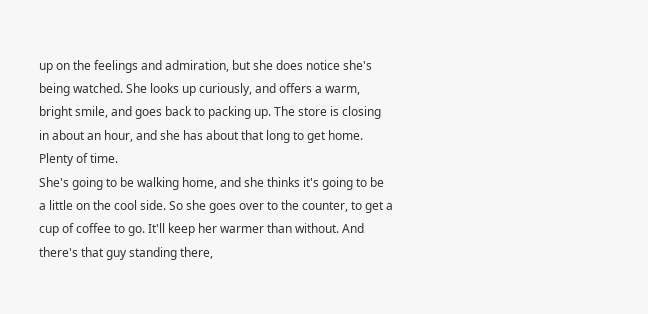up on the feelings and admiration, but she does notice she's being watched. She looks up curiously, and offers a warm, bright smile, and goes back to packing up. The store is closing in about an hour, and she has about that long to get home. Plenty of time.
She's going to be walking home, and she thinks it's going to be a little on the cool side. So she goes over to the counter, to get a cup of coffee to go. It'll keep her warmer than without. And there's that guy standing there,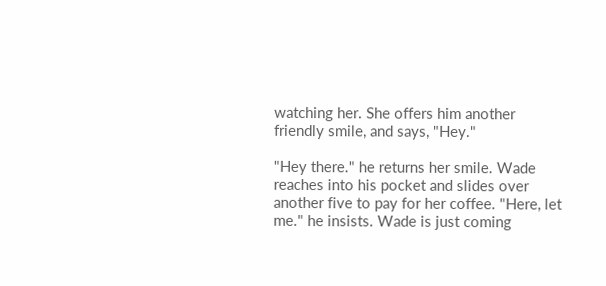watching her. She offers him another friendly smile, and says, "Hey."

"Hey there." he returns her smile. Wade reaches into his pocket and slides over another five to pay for her coffee. "Here, let me." he insists. Wade is just coming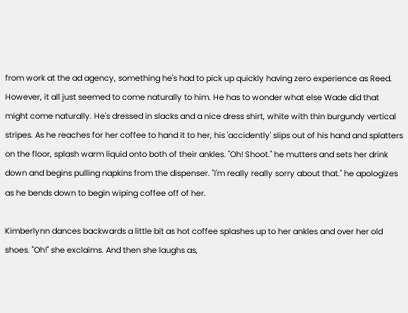from work at the ad agency, something he's had to pick up quickly having zero experience as Reed. However, it all just seemed to come naturally to him. He has to wonder what else Wade did that might come naturally. He's dressed in slacks and a nice dress shirt, white with thin burgundy vertical stripes. As he reaches for her coffee to hand it to her, his 'accidently' slips out of his hand and splatters on the floor, splash warm liquid onto both of their ankles. "Oh! Shoot." he mutters and sets her drink down and begins pulling napkins from the dispenser. "I'm really really sorry about that." he apologizes as he bends down to begin wiping coffee off of her.

Kimberlynn dances backwards a little bit as hot coffee splashes up to her ankles and over her old shoes. "Oh!" she exclaims. And then she laughs as,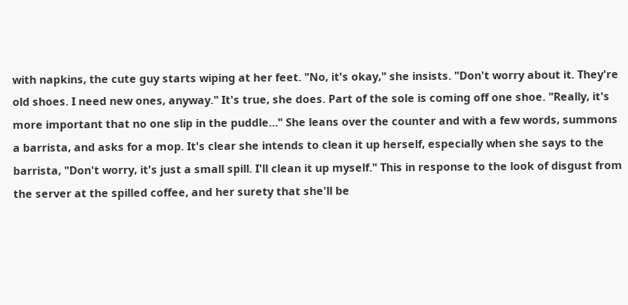with napkins, the cute guy starts wiping at her feet. "No, it's okay," she insists. "Don't worry about it. They're old shoes. I need new ones, anyway." It's true, she does. Part of the sole is coming off one shoe. "Really, it's more important that no one slip in the puddle…" She leans over the counter and with a few words, summons a barrista, and asks for a mop. It's clear she intends to clean it up herself, especially when she says to the barrista, "Don't worry, it's just a small spill. I'll clean it up myself." This in response to the look of disgust from the server at the spilled coffee, and her surety that she'll be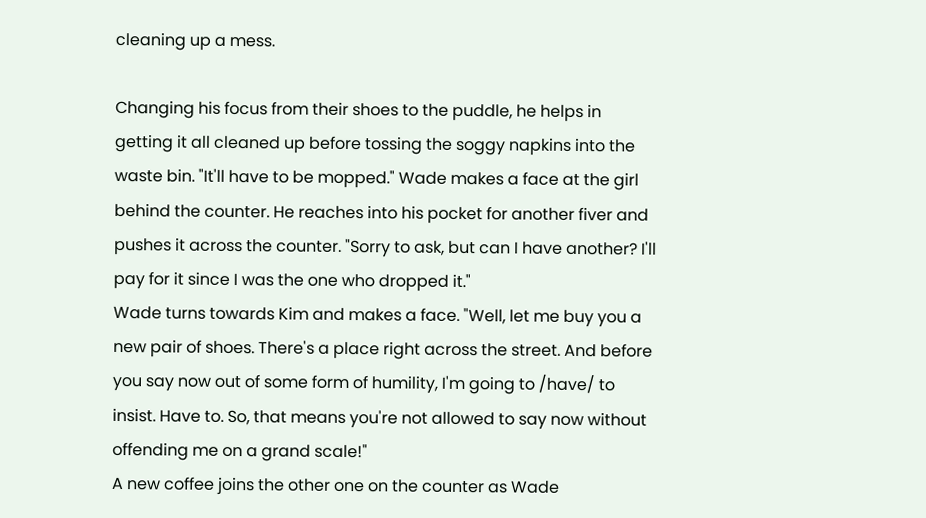cleaning up a mess.

Changing his focus from their shoes to the puddle, he helps in getting it all cleaned up before tossing the soggy napkins into the waste bin. "It'll have to be mopped." Wade makes a face at the girl behind the counter. He reaches into his pocket for another fiver and pushes it across the counter. "Sorry to ask, but can I have another? I'll pay for it since I was the one who dropped it."
Wade turns towards Kim and makes a face. "Well, let me buy you a new pair of shoes. There's a place right across the street. And before you say now out of some form of humility, I'm going to /have/ to insist. Have to. So, that means you're not allowed to say now without offending me on a grand scale!"
A new coffee joins the other one on the counter as Wade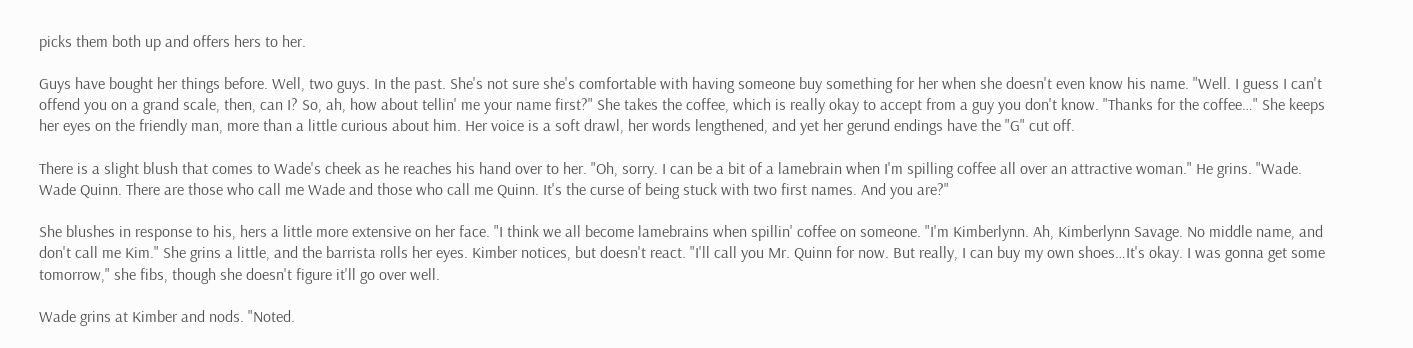picks them both up and offers hers to her.

Guys have bought her things before. Well, two guys. In the past. She's not sure she's comfortable with having someone buy something for her when she doesn't even know his name. "Well. I guess I can't offend you on a grand scale, then, can I? So, ah, how about tellin' me your name first?" She takes the coffee, which is really okay to accept from a guy you don't know. "Thanks for the coffee…" She keeps her eyes on the friendly man, more than a little curious about him. Her voice is a soft drawl, her words lengthened, and yet her gerund endings have the "G" cut off.

There is a slight blush that comes to Wade's cheek as he reaches his hand over to her. "Oh, sorry. I can be a bit of a lamebrain when I'm spilling coffee all over an attractive woman." He grins. "Wade. Wade Quinn. There are those who call me Wade and those who call me Quinn. It's the curse of being stuck with two first names. And you are?"

She blushes in response to his, hers a little more extensive on her face. "I think we all become lamebrains when spillin' coffee on someone. "I'm Kimberlynn. Ah, Kimberlynn Savage. No middle name, and don't call me Kim." She grins a little, and the barrista rolls her eyes. Kimber notices, but doesn't react. "I'll call you Mr. Quinn for now. But really, I can buy my own shoes…It's okay. I was gonna get some tomorrow," she fibs, though she doesn't figure it'll go over well.

Wade grins at Kimber and nods. "Noted.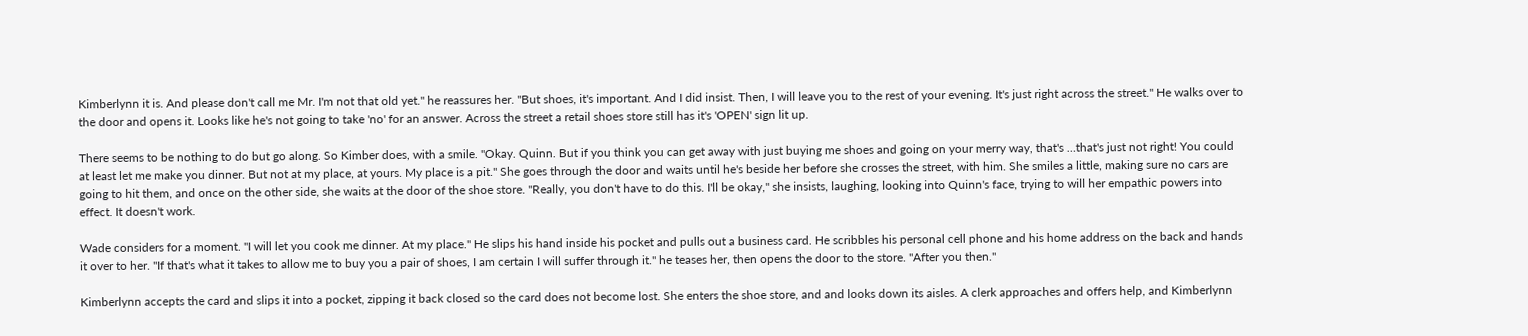Kimberlynn it is. And please don't call me Mr. I'm not that old yet." he reassures her. "But shoes, it's important. And I did insist. Then, I will leave you to the rest of your evening. It's just right across the street." He walks over to the door and opens it. Looks like he's not going to take 'no' for an answer. Across the street a retail shoes store still has it's 'OPEN' sign lit up.

There seems to be nothing to do but go along. So Kimber does, with a smile. "Okay. Quinn. But if you think you can get away with just buying me shoes and going on your merry way, that's …that's just not right! You could at least let me make you dinner. But not at my place, at yours. My place is a pit." She goes through the door and waits until he's beside her before she crosses the street, with him. She smiles a little, making sure no cars are going to hit them, and once on the other side, she waits at the door of the shoe store. "Really, you don't have to do this. I'll be okay," she insists, laughing, looking into Quinn's face, trying to will her empathic powers into effect. It doesn't work.

Wade considers for a moment. "I will let you cook me dinner. At my place." He slips his hand inside his pocket and pulls out a business card. He scribbles his personal cell phone and his home address on the back and hands it over to her. "If that's what it takes to allow me to buy you a pair of shoes, I am certain I will suffer through it." he teases her, then opens the door to the store. "After you then."

Kimberlynn accepts the card and slips it into a pocket, zipping it back closed so the card does not become lost. She enters the shoe store, and and looks down its aisles. A clerk approaches and offers help, and Kimberlynn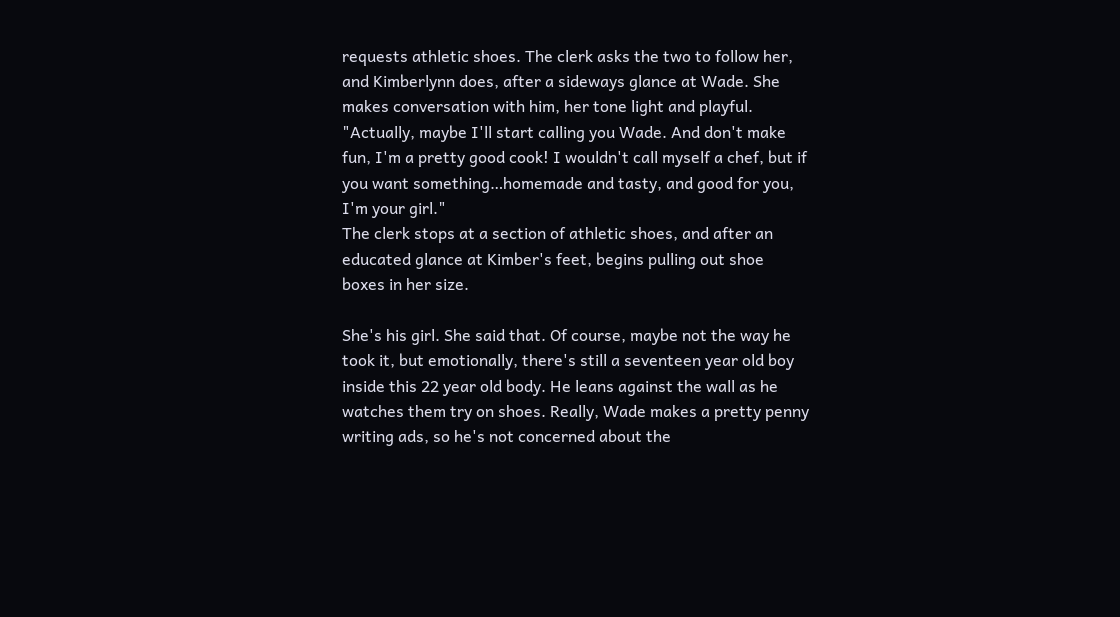requests athletic shoes. The clerk asks the two to follow her, and Kimberlynn does, after a sideways glance at Wade. She makes conversation with him, her tone light and playful. "Actually, maybe I'll start calling you Wade. And don't make fun, I'm a pretty good cook! I wouldn't call myself a chef, but if you want something…homemade and tasty, and good for you, I'm your girl."
The clerk stops at a section of athletic shoes, and after an educated glance at Kimber's feet, begins pulling out shoe boxes in her size.

She's his girl. She said that. Of course, maybe not the way he took it, but emotionally, there's still a seventeen year old boy inside this 22 year old body. He leans against the wall as he watches them try on shoes. Really, Wade makes a pretty penny writing ads, so he's not concerned about the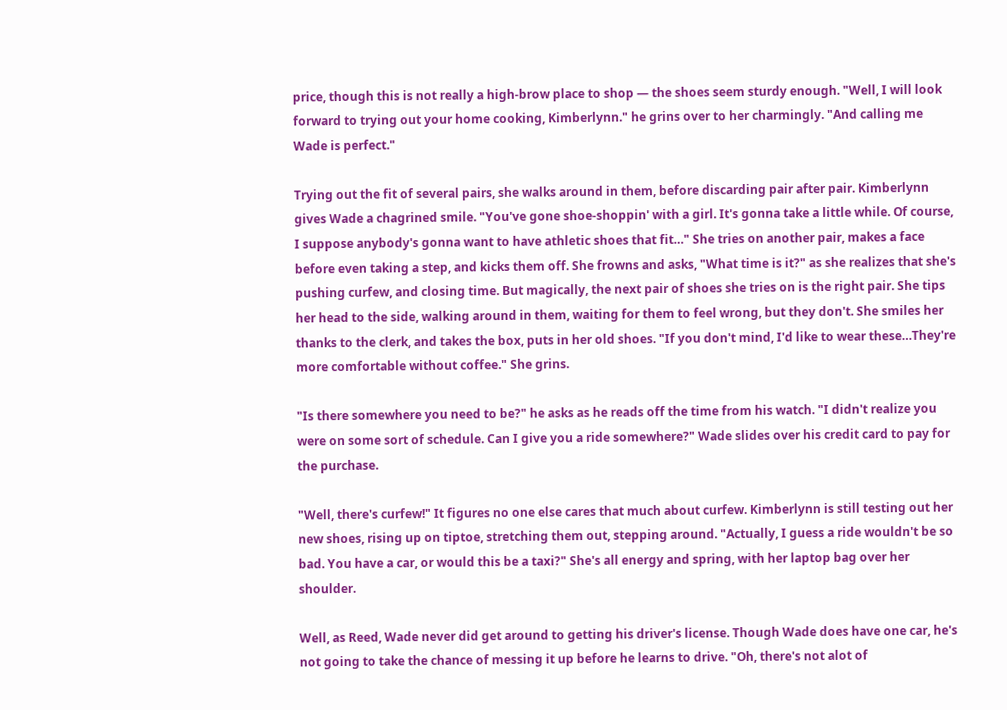price, though this is not really a high-brow place to shop — the shoes seem sturdy enough. "Well, I will look forward to trying out your home cooking, Kimberlynn." he grins over to her charmingly. "And calling me Wade is perfect."

Trying out the fit of several pairs, she walks around in them, before discarding pair after pair. Kimberlynn gives Wade a chagrined smile. "You've gone shoe-shoppin' with a girl. It's gonna take a little while. Of course, I suppose anybody's gonna want to have athletic shoes that fit…" She tries on another pair, makes a face before even taking a step, and kicks them off. She frowns and asks, "What time is it?" as she realizes that she's pushing curfew, and closing time. But magically, the next pair of shoes she tries on is the right pair. She tips her head to the side, walking around in them, waiting for them to feel wrong, but they don't. She smiles her thanks to the clerk, and takes the box, puts in her old shoes. "If you don't mind, I'd like to wear these…They're more comfortable without coffee." She grins.

"Is there somewhere you need to be?" he asks as he reads off the time from his watch. "I didn't realize you were on some sort of schedule. Can I give you a ride somewhere?" Wade slides over his credit card to pay for the purchase.

"Well, there's curfew!" It figures no one else cares that much about curfew. Kimberlynn is still testing out her new shoes, rising up on tiptoe, stretching them out, stepping around. "Actually, I guess a ride wouldn't be so bad. You have a car, or would this be a taxi?" She's all energy and spring, with her laptop bag over her shoulder.

Well, as Reed, Wade never did get around to getting his driver's license. Though Wade does have one car, he's not going to take the chance of messing it up before he learns to drive. "Oh, there's not alot of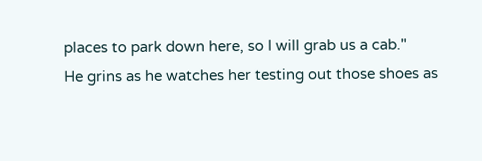places to park down here, so I will grab us a cab."
He grins as he watches her testing out those shoes as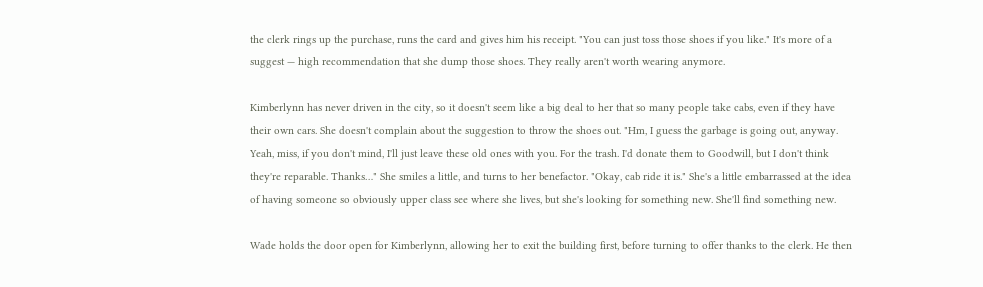the clerk rings up the purchase, runs the card and gives him his receipt. "You can just toss those shoes if you like." It's more of a suggest — high recommendation that she dump those shoes. They really aren't worth wearing anymore.

Kimberlynn has never driven in the city, so it doesn't seem like a big deal to her that so many people take cabs, even if they have their own cars. She doesn't complain about the suggestion to throw the shoes out. "Hm, I guess the garbage is going out, anyway. Yeah, miss, if you don't mind, I'll just leave these old ones with you. For the trash. I'd donate them to Goodwill, but I don't think they're reparable. Thanks…" She smiles a little, and turns to her benefactor. "Okay, cab ride it is." She's a little embarrassed at the idea of having someone so obviously upper class see where she lives, but she's looking for something new. She'll find something new.

Wade holds the door open for Kimberlynn, allowing her to exit the building first, before turning to offer thanks to the clerk. He then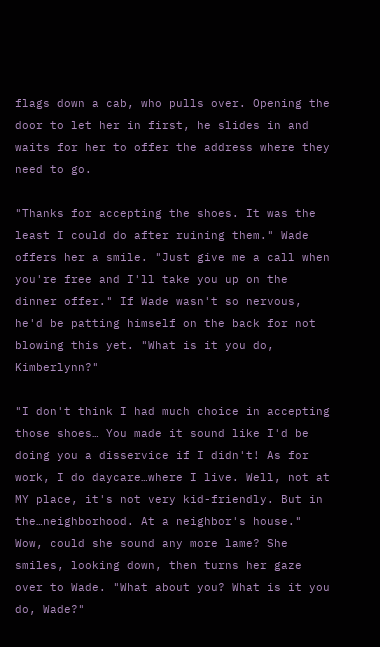flags down a cab, who pulls over. Opening the door to let her in first, he slides in and waits for her to offer the address where they need to go.

"Thanks for accepting the shoes. It was the least I could do after ruining them." Wade offers her a smile. "Just give me a call when you're free and I'll take you up on the dinner offer." If Wade wasn't so nervous, he'd be patting himself on the back for not blowing this yet. "What is it you do, Kimberlynn?"

"I don't think I had much choice in accepting those shoes… You made it sound like I'd be doing you a disservice if I didn't! As for work, I do daycare…where I live. Well, not at MY place, it's not very kid-friendly. But in the…neighborhood. At a neighbor's house." Wow, could she sound any more lame? She smiles, looking down, then turns her gaze over to Wade. "What about you? What is it you do, Wade?"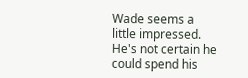Wade seems a little impressed. He's not certain he could spend his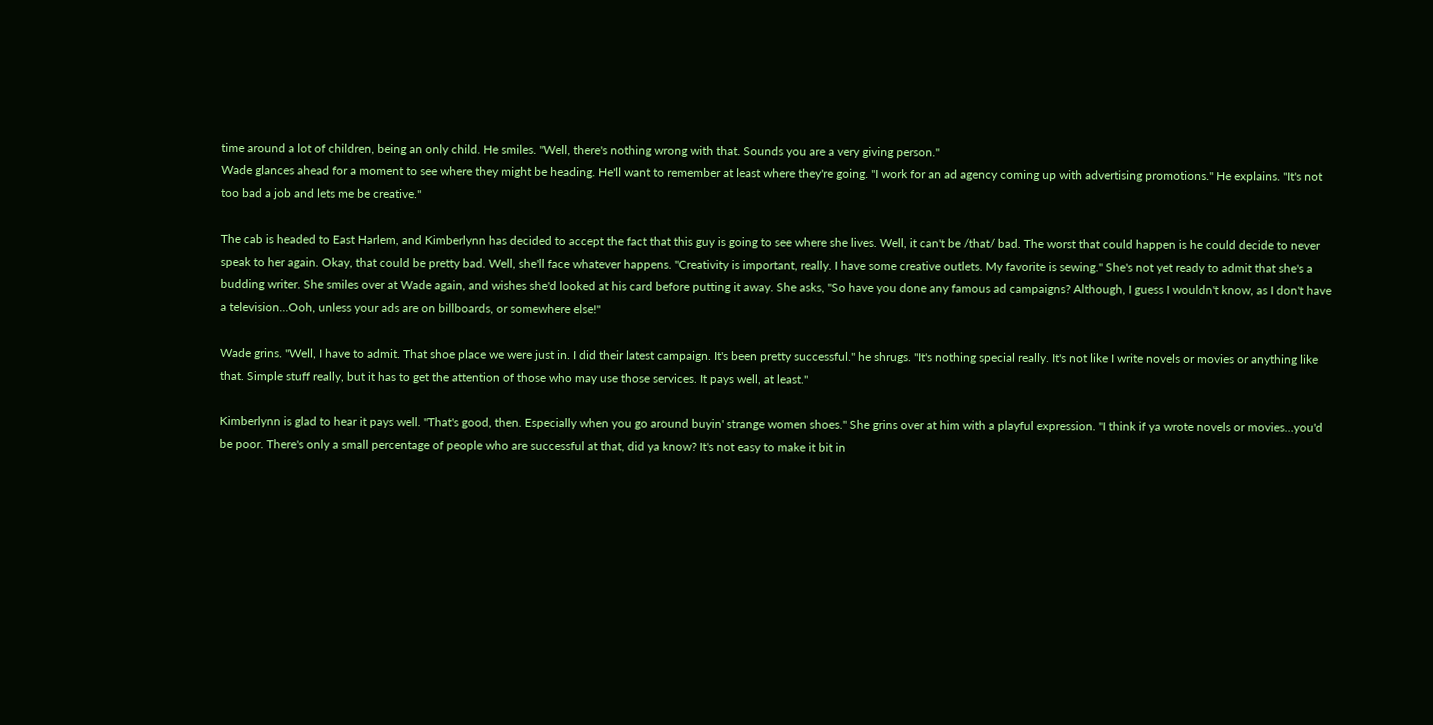time around a lot of children, being an only child. He smiles. "Well, there's nothing wrong with that. Sounds you are a very giving person."
Wade glances ahead for a moment to see where they might be heading. He'll want to remember at least where they're going. "I work for an ad agency coming up with advertising promotions." He explains. "It's not too bad a job and lets me be creative."

The cab is headed to East Harlem, and Kimberlynn has decided to accept the fact that this guy is going to see where she lives. Well, it can't be /that/ bad. The worst that could happen is he could decide to never speak to her again. Okay, that could be pretty bad. Well, she'll face whatever happens. "Creativity is important, really. I have some creative outlets. My favorite is sewing." She's not yet ready to admit that she's a budding writer. She smiles over at Wade again, and wishes she'd looked at his card before putting it away. She asks, "So have you done any famous ad campaigns? Although, I guess I wouldn't know, as I don't have a television…Ooh, unless your ads are on billboards, or somewhere else!"

Wade grins. "Well, I have to admit. That shoe place we were just in. I did their latest campaign. It's been pretty successful." he shrugs. "It's nothing special really. It's not like I write novels or movies or anything like that. Simple stuff really, but it has to get the attention of those who may use those services. It pays well, at least."

Kimberlynn is glad to hear it pays well. "That's good, then. Especially when you go around buyin' strange women shoes." She grins over at him with a playful expression. "I think if ya wrote novels or movies…you'd be poor. There's only a small percentage of people who are successful at that, did ya know? It's not easy to make it bit in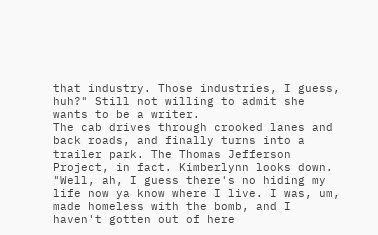that industry. Those industries, I guess, huh?" Still not willing to admit she wants to be a writer.
The cab drives through crooked lanes and back roads, and finally turns into a trailer park. The Thomas Jefferson Project, in fact. Kimberlynn looks down. "Well, ah, I guess there's no hiding my life now ya know where I live. I was, um, made homeless with the bomb, and I haven't gotten out of here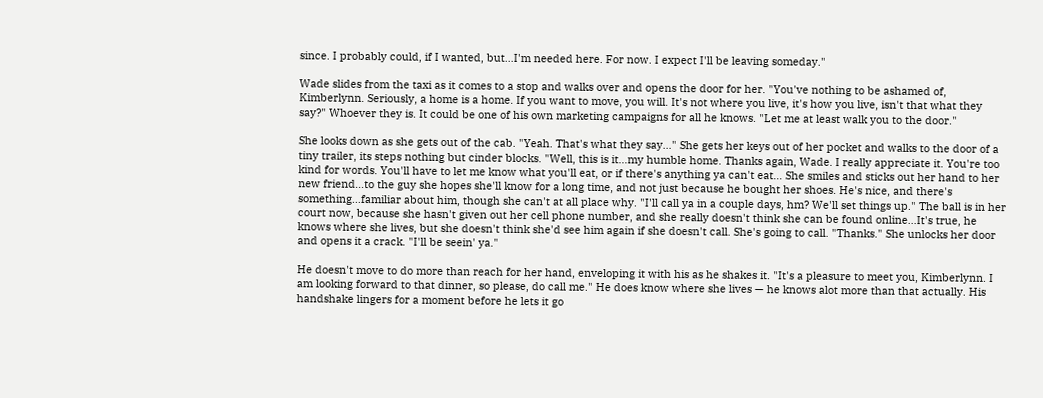since. I probably could, if I wanted, but…I'm needed here. For now. I expect I'll be leaving someday."

Wade slides from the taxi as it comes to a stop and walks over and opens the door for her. "You've nothing to be ashamed of, Kimberlynn. Seriously, a home is a home. If you want to move, you will. It's not where you live, it's how you live, isn't that what they say?" Whoever they is. It could be one of his own marketing campaigns for all he knows. "Let me at least walk you to the door."

She looks down as she gets out of the cab. "Yeah. That's what they say…" She gets her keys out of her pocket and walks to the door of a tiny trailer, its steps nothing but cinder blocks. "Well, this is it…my humble home. Thanks again, Wade. I really appreciate it. You're too kind for words. You'll have to let me know what you'll eat, or if there's anything ya can't eat… She smiles and sticks out her hand to her new friend…to the guy she hopes she'll know for a long time, and not just because he bought her shoes. He's nice, and there's something…familiar about him, though she can't at all place why. "I'll call ya in a couple days, hm? We'll set things up." The ball is in her court now, because she hasn't given out her cell phone number, and she really doesn't think she can be found online…It's true, he knows where she lives, but she doesn't think she'd see him again if she doesn't call. She's going to call. "Thanks." She unlocks her door and opens it a crack. "I'll be seein' ya."

He doesn't move to do more than reach for her hand, enveloping it with his as he shakes it. "It's a pleasure to meet you, Kimberlynn. I am looking forward to that dinner, so please, do call me." He does know where she lives — he knows alot more than that actually. His handshake lingers for a moment before he lets it go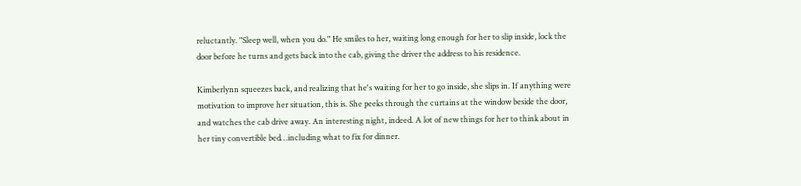reluctantly. "Sleep well, when you do." He smiles to her, waiting long enough for her to slip inside, lock the door before he turns and gets back into the cab, giving the driver the address to his residence.

Kimberlynn squeezes back, and realizing that he's waiting for her to go inside, she slips in. If anything were motivation to improve her situation, this is. She peeks through the curtains at the window beside the door, and watches the cab drive away. An interesting night, indeed. A lot of new things for her to think about in her tiny convertible bed…including what to fix for dinner.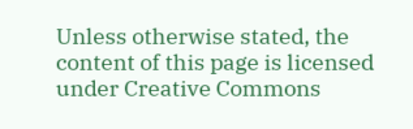Unless otherwise stated, the content of this page is licensed under Creative Commons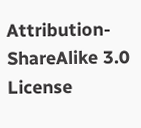Attribution-ShareAlike 3.0 License